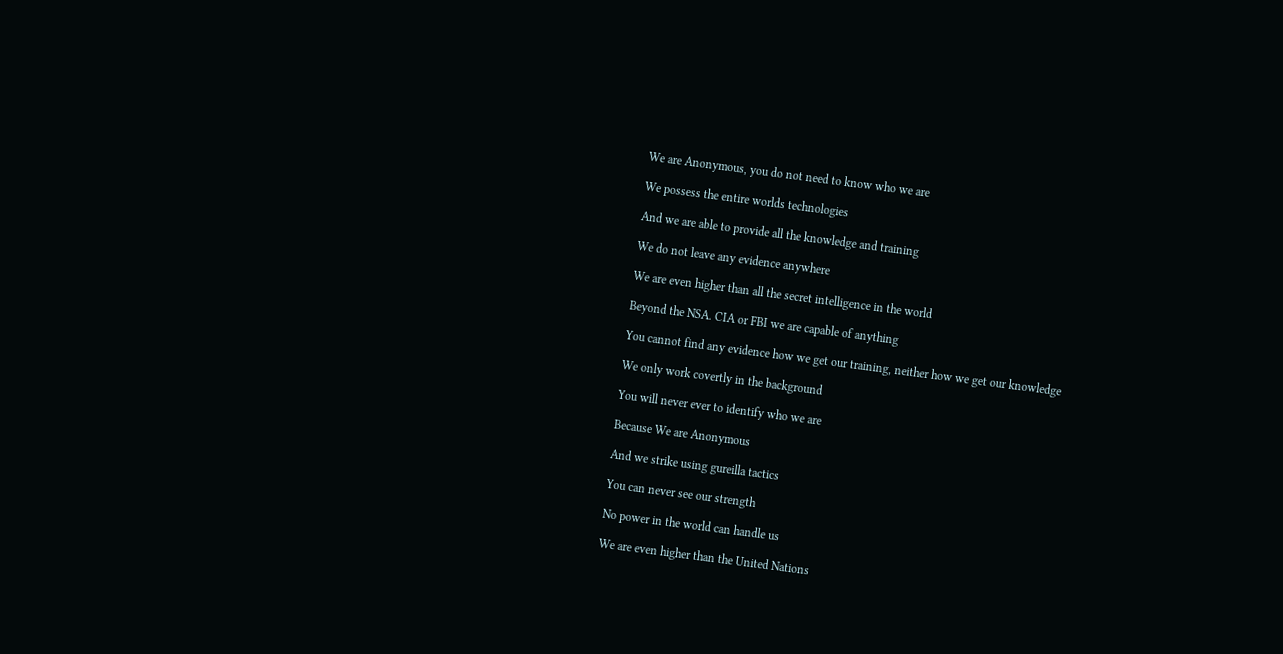We are Anonymous, you do not need to know who we are

We possess the entire worlds technologies

And we are able to provide all the knowledge and training

We do not leave any evidence anywhere

We are even higher than all the secret intelligence in the world

Beyond the NSA. CIA or FBI we are capable of anything

You cannot find any evidence how we get our training, neither how we get our knowledge

We only work covertly in the background

You will never ever to identify who we are

Because We are Anonymous

And we strike using gureilla tactics

You can never see our strength

No power in the world can handle us

We are even higher than the United Nations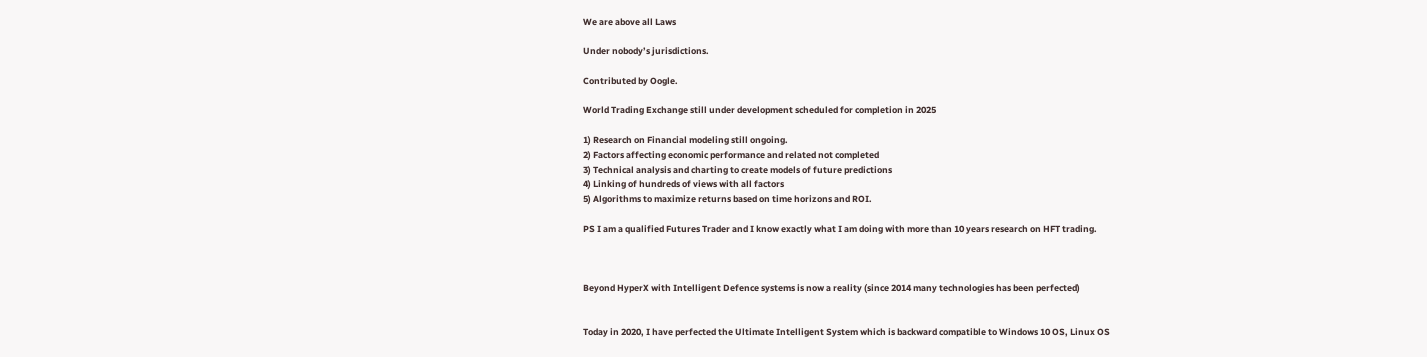We are above all Laws

Under nobody’s jurisdictions.

Contributed by Oogle.

World Trading Exchange still under development scheduled for completion in 2025

1) Research on Financial modeling still ongoing.
2) Factors affecting economic performance and related not completed
3) Technical analysis and charting to create models of future predictions
4) Linking of hundreds of views with all factors
5) Algorithms to maximize returns based on time horizons and ROI.

PS I am a qualified Futures Trader and I know exactly what I am doing with more than 10 years research on HFT trading.



Beyond HyperX with Intelligent Defence systems is now a reality (since 2014 many technologies has been perfected)


Today in 2020, I have perfected the Ultimate Intelligent System which is backward compatible to Windows 10 OS, Linux OS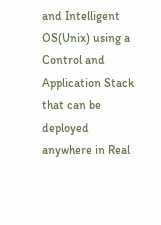and Intelligent OS(Unix) using a Control and Application Stack that can be deployed anywhere in Real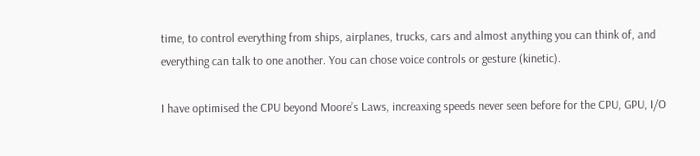time, to control everything from ships, airplanes, trucks, cars and almost anything you can think of, and everything can talk to one another. You can chose voice controls or gesture (kinetic).

I have optimised the CPU beyond Moore’s Laws, increaxing speeds never seen before for the CPU, GPU, I/O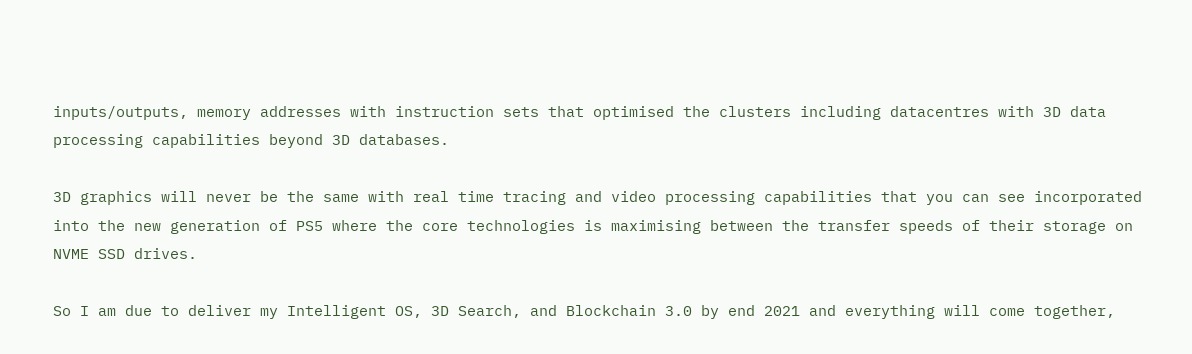inputs/outputs, memory addresses with instruction sets that optimised the clusters including datacentres with 3D data processing capabilities beyond 3D databases.

3D graphics will never be the same with real time tracing and video processing capabilities that you can see incorporated into the new generation of PS5 where the core technologies is maximising between the transfer speeds of their storage on NVME SSD drives.

So I am due to deliver my Intelligent OS, 3D Search, and Blockchain 3.0 by end 2021 and everything will come together,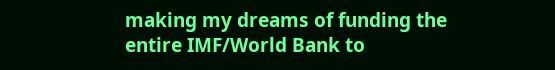making my dreams of funding the entire IMF/World Bank to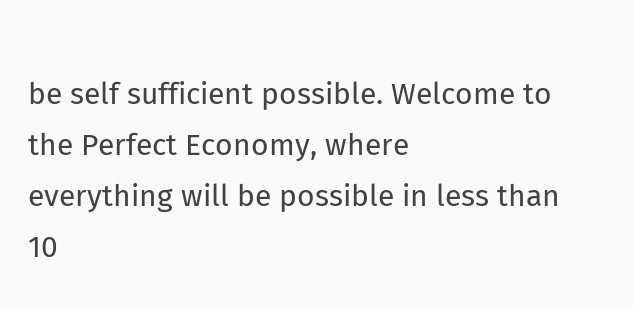be self sufficient possible. Welcome to the Perfect Economy, where everything will be possible in less than 10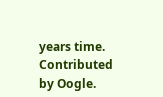years time. Contributed by Oogle.